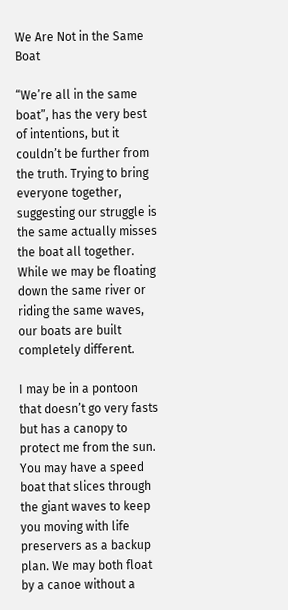We Are Not in the Same Boat

“We’re all in the same boat”, has the very best of intentions, but it couldn’t be further from the truth. Trying to bring everyone together, suggesting our struggle is the same actually misses the boat all together. While we may be floating down the same river or riding the same waves, our boats are built completely different.

I may be in a pontoon that doesn’t go very fasts but has a canopy to protect me from the sun. You may have a speed boat that slices through the giant waves to keep you moving with life preservers as a backup plan. We may both float by a canoe without a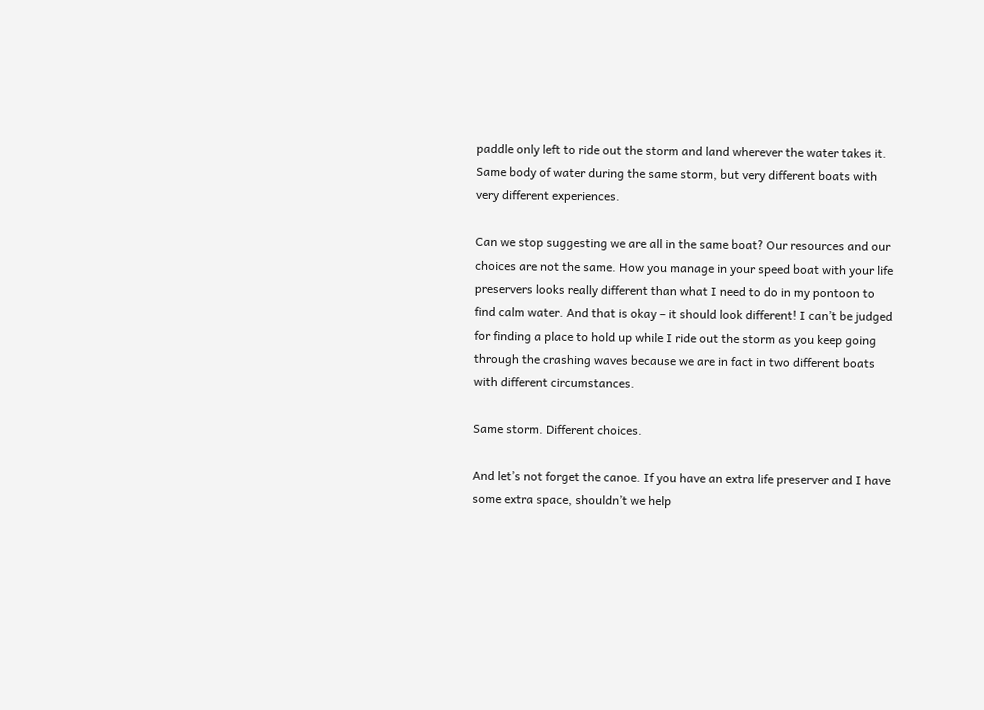paddle only left to ride out the storm and land wherever the water takes it. Same body of water during the same storm, but very different boats with very different experiences.

Can we stop suggesting we are all in the same boat? Our resources and our choices are not the same. How you manage in your speed boat with your life preservers looks really different than what I need to do in my pontoon to find calm water. And that is okay – it should look different! I can’t be judged for finding a place to hold up while I ride out the storm as you keep going through the crashing waves because we are in fact in two different boats with different circumstances.

Same storm. Different choices.

And let’s not forget the canoe. If you have an extra life preserver and I have some extra space, shouldn’t we help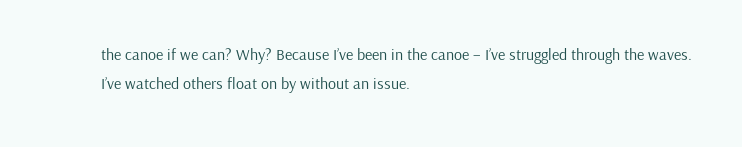the canoe if we can? Why? Because I’ve been in the canoe – I’ve struggled through the waves. I’ve watched others float on by without an issue.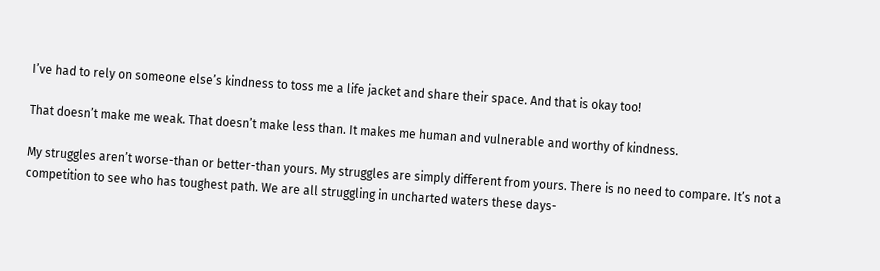I’ve had to rely on someone else’s kindness to toss me a life jacket and share their space. And that is okay too!

That doesn’t make me weak. That doesn’t make less than. It makes me human and vulnerable and worthy of kindness.

My struggles aren’t worse-than or better-than yours. My struggles are simply different from yours. There is no need to compare. It’s not a competition to see who has toughest path. We are all struggling in uncharted waters these days-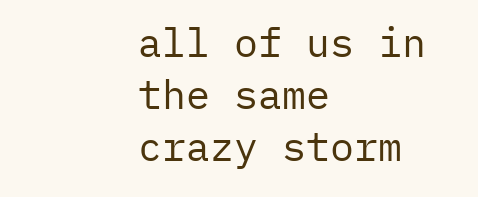all of us in the same crazy storm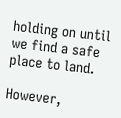holding on until we find a safe place to land.

However,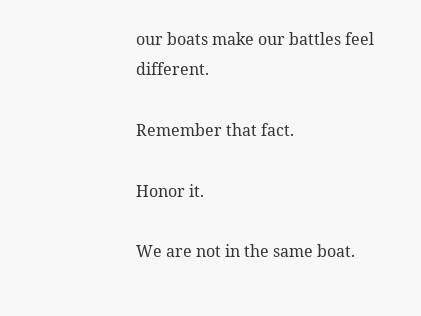our boats make our battles feel different.

Remember that fact.

Honor it.

We are not in the same boat.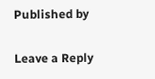Published by

Leave a Reply